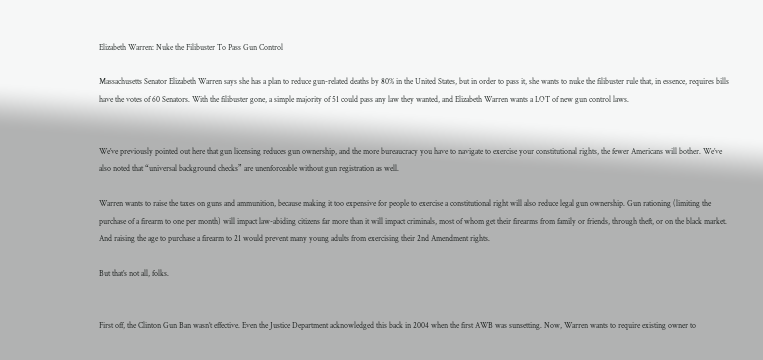Elizabeth Warren: Nuke the Filibuster To Pass Gun Control

Massachusetts Senator Elizabeth Warren says she has a plan to reduce gun-related deaths by 80% in the United States, but in order to pass it, she wants to nuke the filibuster rule that, in essence, requires bills have the votes of 60 Senators. With the filibuster gone, a simple majority of 51 could pass any law they wanted, and Elizabeth Warren wants a LOT of new gun control laws.


We’ve previously pointed out here that gun licensing reduces gun ownership, and the more bureaucracy you have to navigate to exercise your constitutional rights, the fewer Americans will bother. We’ve also noted that “universal background checks” are unenforceable without gun registration as well.

Warren wants to raise the taxes on guns and ammunition, because making it too expensive for people to exercise a constitutional right will also reduce legal gun ownership. Gun rationing (limiting the purchase of a firearm to one per month) will impact law-abiding citizens far more than it will impact criminals, most of whom get their firearms from family or friends, through theft, or on the black market. And raising the age to purchase a firearm to 21 would prevent many young adults from exercising their 2nd Amendment rights.

But that’s not all, folks.


First off, the Clinton Gun Ban wasn’t effective. Even the Justice Department acknowledged this back in 2004 when the first AWB was sunsetting. Now, Warren wants to require existing owner to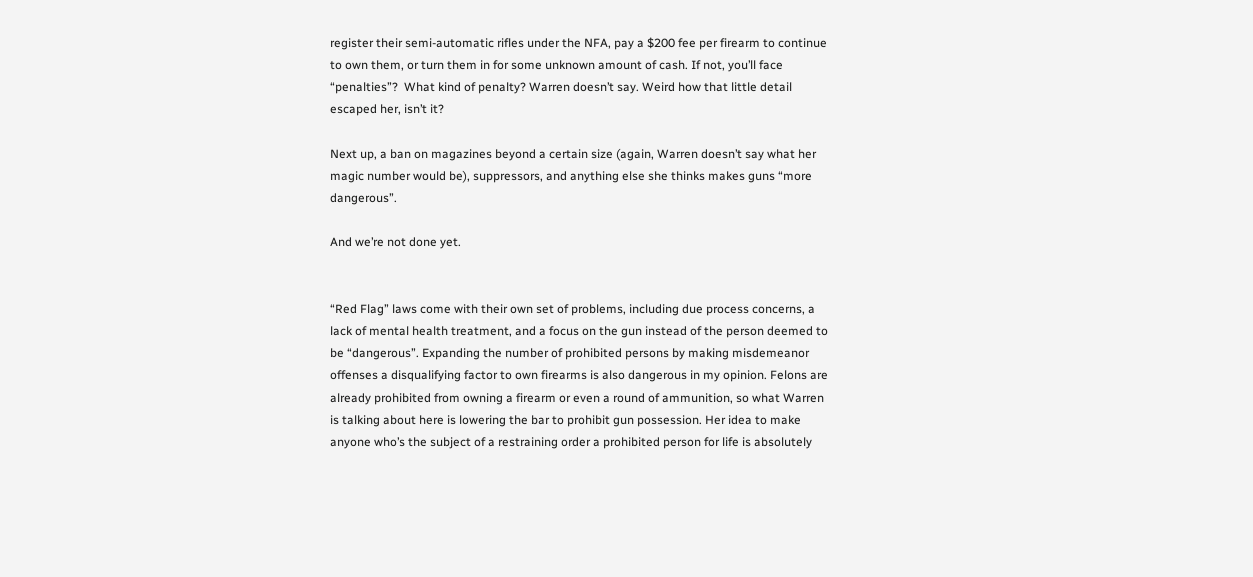register their semi-automatic rifles under the NFA, pay a $200 fee per firearm to continue to own them, or turn them in for some unknown amount of cash. If not, you’ll face “penalties”?  What kind of penalty? Warren doesn’t say. Weird how that little detail escaped her, isn’t it?

Next up, a ban on magazines beyond a certain size (again, Warren doesn’t say what her magic number would be), suppressors, and anything else she thinks makes guns “more dangerous”.

And we’re not done yet.


“Red Flag” laws come with their own set of problems, including due process concerns, a lack of mental health treatment, and a focus on the gun instead of the person deemed to be “dangerous”. Expanding the number of prohibited persons by making misdemeanor offenses a disqualifying factor to own firearms is also dangerous in my opinion. Felons are already prohibited from owning a firearm or even a round of ammunition, so what Warren is talking about here is lowering the bar to prohibit gun possession. Her idea to make anyone who’s the subject of a restraining order a prohibited person for life is absolutely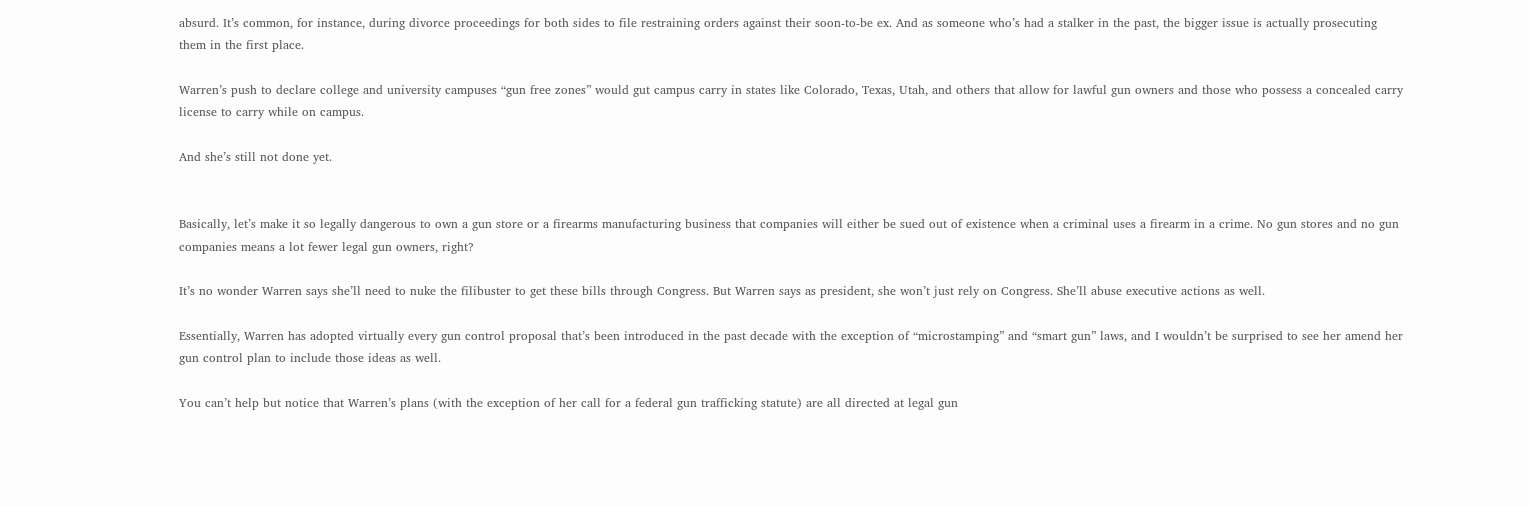absurd. It’s common, for instance, during divorce proceedings for both sides to file restraining orders against their soon-to-be ex. And as someone who’s had a stalker in the past, the bigger issue is actually prosecuting them in the first place.

Warren’s push to declare college and university campuses “gun free zones” would gut campus carry in states like Colorado, Texas, Utah, and others that allow for lawful gun owners and those who possess a concealed carry license to carry while on campus.

And she’s still not done yet.


Basically, let’s make it so legally dangerous to own a gun store or a firearms manufacturing business that companies will either be sued out of existence when a criminal uses a firearm in a crime. No gun stores and no gun companies means a lot fewer legal gun owners, right?

It’s no wonder Warren says she’ll need to nuke the filibuster to get these bills through Congress. But Warren says as president, she won’t just rely on Congress. She’ll abuse executive actions as well.

Essentially, Warren has adopted virtually every gun control proposal that’s been introduced in the past decade with the exception of “microstamping” and “smart gun” laws, and I wouldn’t be surprised to see her amend her gun control plan to include those ideas as well.

You can’t help but notice that Warren’s plans (with the exception of her call for a federal gun trafficking statute) are all directed at legal gun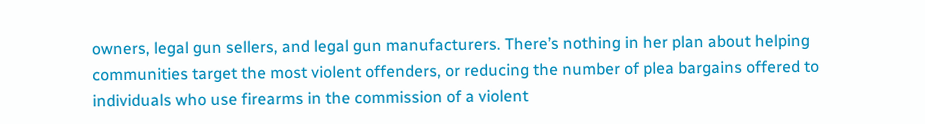owners, legal gun sellers, and legal gun manufacturers. There’s nothing in her plan about helping communities target the most violent offenders, or reducing the number of plea bargains offered to individuals who use firearms in the commission of a violent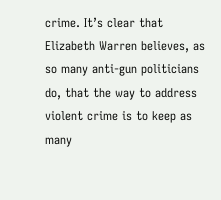crime. It’s clear that Elizabeth Warren believes, as so many anti-gun politicians do, that the way to address violent crime is to keep as many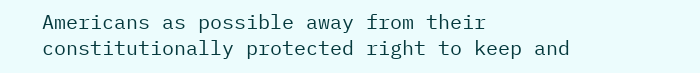Americans as possible away from their constitutionally protected right to keep and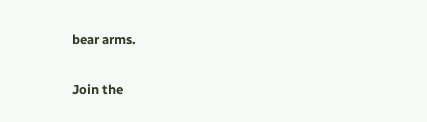bear arms.


Join the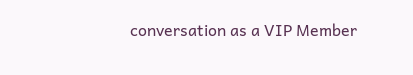conversation as a VIP Member